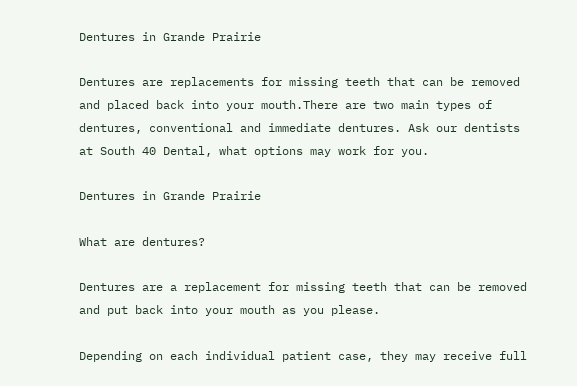Dentures in Grande Prairie

Dentures are replacements for missing teeth that can be removed and placed back into your mouth.There are two main types of dentures, conventional and immediate dentures. Ask our dentists at South 40 Dental, what options may work for you.

Dentures in Grande Prairie

What are dentures?

Dentures are a replacement for missing teeth that can be removed and put back into your mouth as you please.

Depending on each individual patient case, they may receive full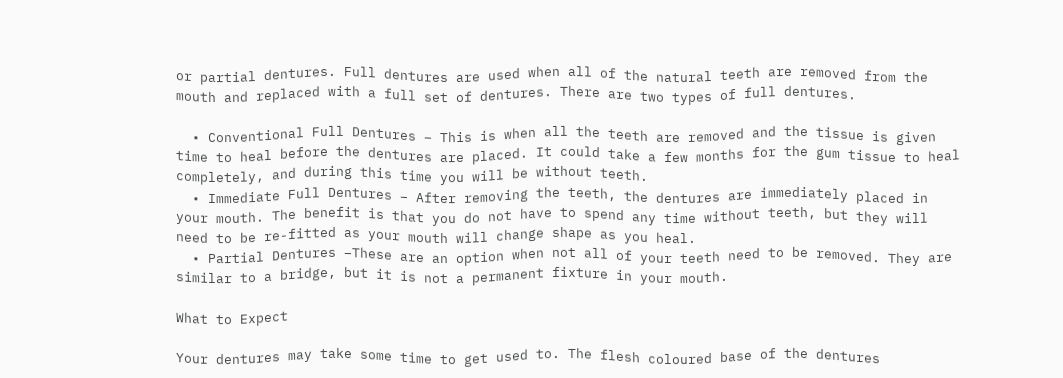or partial dentures. Full dentures are used when all of the natural teeth are removed from the mouth and replaced with a full set of dentures. There are two types of full dentures.

  • Conventional Full Dentures – This is when all the teeth are removed and the tissue is given time to heal before the dentures are placed. It could take a few months for the gum tissue to heal completely, and during this time you will be without teeth.
  • Immediate Full Dentures – After removing the teeth, the dentures are immediately placed in your mouth. The benefit is that you do not have to spend any time without teeth, but they will need to be re-fitted as your mouth will change shape as you heal.
  • Partial Dentures –These are an option when not all of your teeth need to be removed. They are similar to a bridge, but it is not a permanent fixture in your mouth.

What to Expect

Your dentures may take some time to get used to. The flesh coloured base of the dentures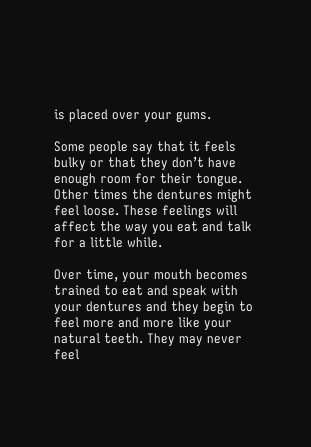is placed over your gums.

Some people say that it feels bulky or that they don’t have enough room for their tongue. Other times the dentures might feel loose. These feelings will affect the way you eat and talk for a little while.

Over time, your mouth becomes trained to eat and speak with your dentures and they begin to feel more and more like your natural teeth. They may never feel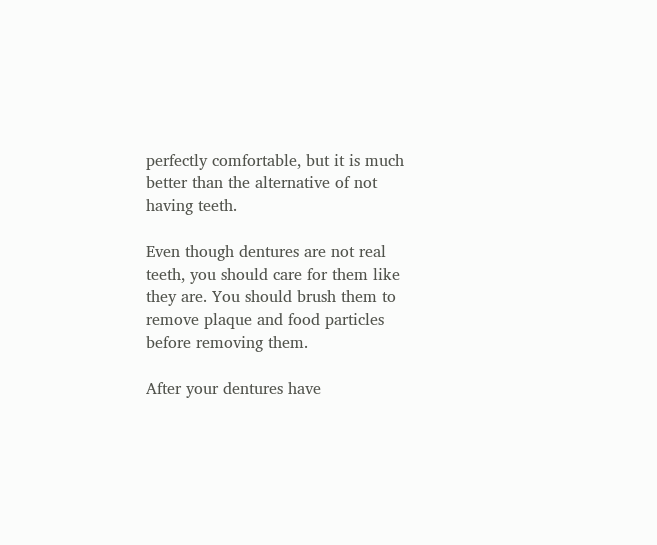perfectly comfortable, but it is much better than the alternative of not having teeth.

Even though dentures are not real teeth, you should care for them like they are. You should brush them to remove plaque and food particles before removing them.

After your dentures have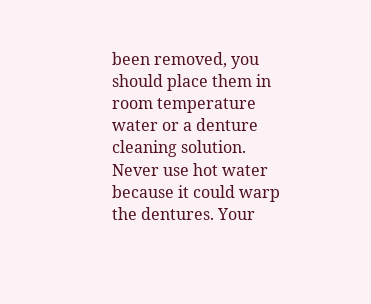been removed, you should place them in room temperature water or a denture cleaning solution. Never use hot water because it could warp the dentures. Your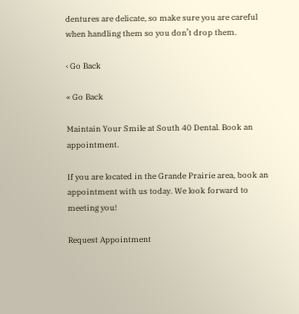dentures are delicate, so make sure you are careful when handling them so you don’t drop them.

‹ Go Back

« Go Back

Maintain Your Smile at South 40 Dental. Book an appointment.

If you are located in the Grande Prairie area, book an appointment with us today. We look forward to meeting you!

Request Appointment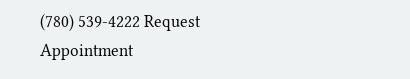(780) 539-4222 Request Appointment